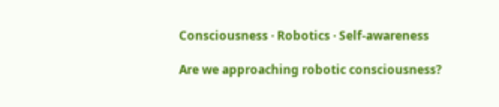Consciousness · Robotics · Self-awareness

Are we approaching robotic consciousness?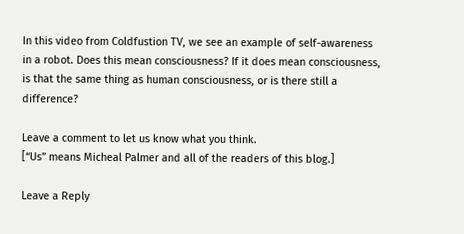In this video from Coldfustion TV, we see an example of self-awareness in a robot. Does this mean consciousness? If it does mean consciousness, is that the same thing as human consciousness, or is there still a difference?

Leave a comment to let us know what you think.
[“Us” means Micheal Palmer and all of the readers of this blog.]

Leave a Reply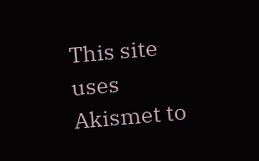This site uses Akismet to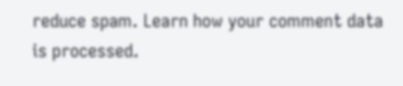reduce spam. Learn how your comment data is processed.